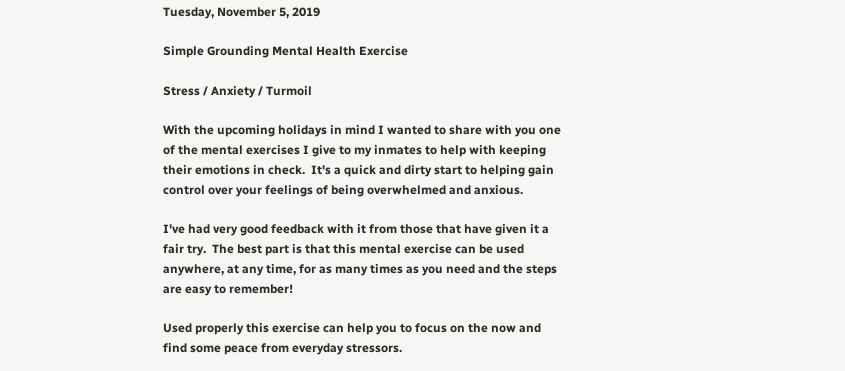Tuesday, November 5, 2019

Simple Grounding Mental Health Exercise

Stress / Anxiety / Turmoil

With the upcoming holidays in mind I wanted to share with you one of the mental exercises I give to my inmates to help with keeping their emotions in check.  It's a quick and dirty start to helping gain control over your feelings of being overwhelmed and anxious.

I've had very good feedback with it from those that have given it a fair try.  The best part is that this mental exercise can be used anywhere, at any time, for as many times as you need and the steps are easy to remember!

Used properly this exercise can help you to focus on the now and find some peace from everyday stressors.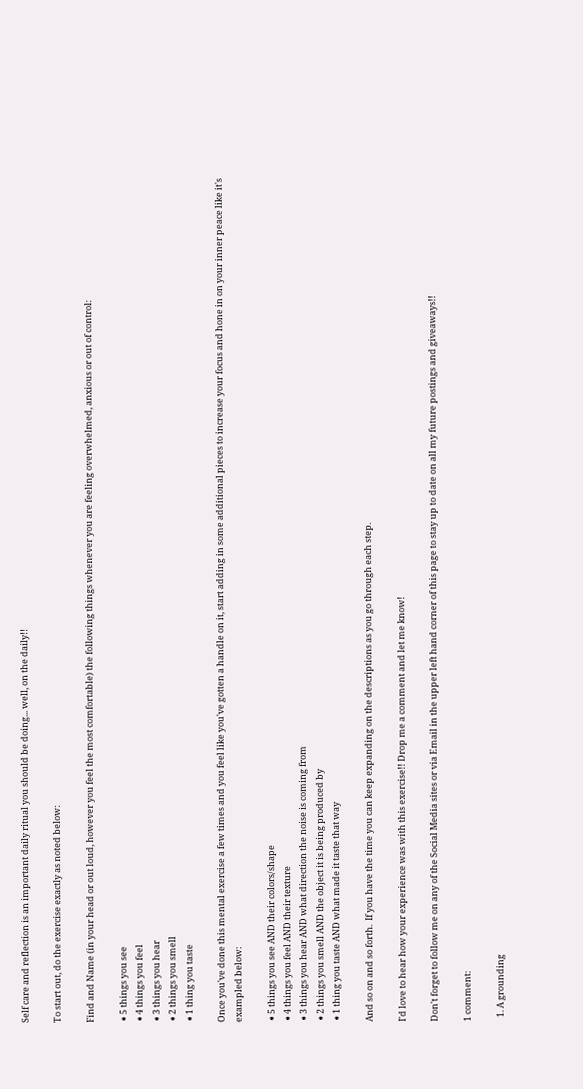Self care and reflection is an important daily ritual you should be doing... well, on the daily!!

To start out, do the exercise exactly as noted below:

Find and Name (in your head or out loud, however you feel the most comfortable) the following things whenever you are feeling overwhelmed, anxious or out of control:

➧5 things you see
➧4 things you feel
➧3 things you hear
➧2 things you smell
➧1 thing you taste

Once you've done this mental exercise a few times and you feel like you've gotten a handle on it, start adding in some additional pieces to increase your focus and hone in on your inner peace like it's exampled below:

➧5 things you see AND their colors/shape
➧4 things you feel AND their texture
➧3 things you hear AND what direction the noise is coming from
➧2 things you smell AND the object it is being produced by
➧1 thing you taste AND what made it taste that way

And so on and so forth.  If you have the time you can keep expanding on the descriptions as you go through each step.

I'd love to hear how your experience was with this exercise!! Drop me a comment and let me know!

Don't forget to follow me on any of the Social Media sites or via Email in the upper left hand corner of this page to stay up to date on all my future postings and giveaways!!

1 comment:

  1. A grounding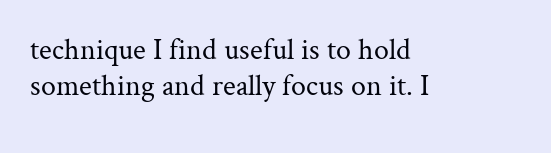technique I find useful is to hold something and really focus on it. I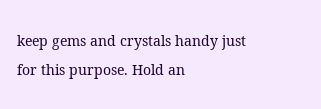keep gems and crystals handy just for this purpose. Hold an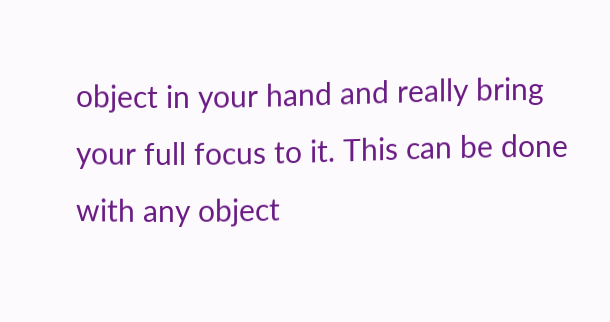object in your hand and really bring your full focus to it. This can be done with any object